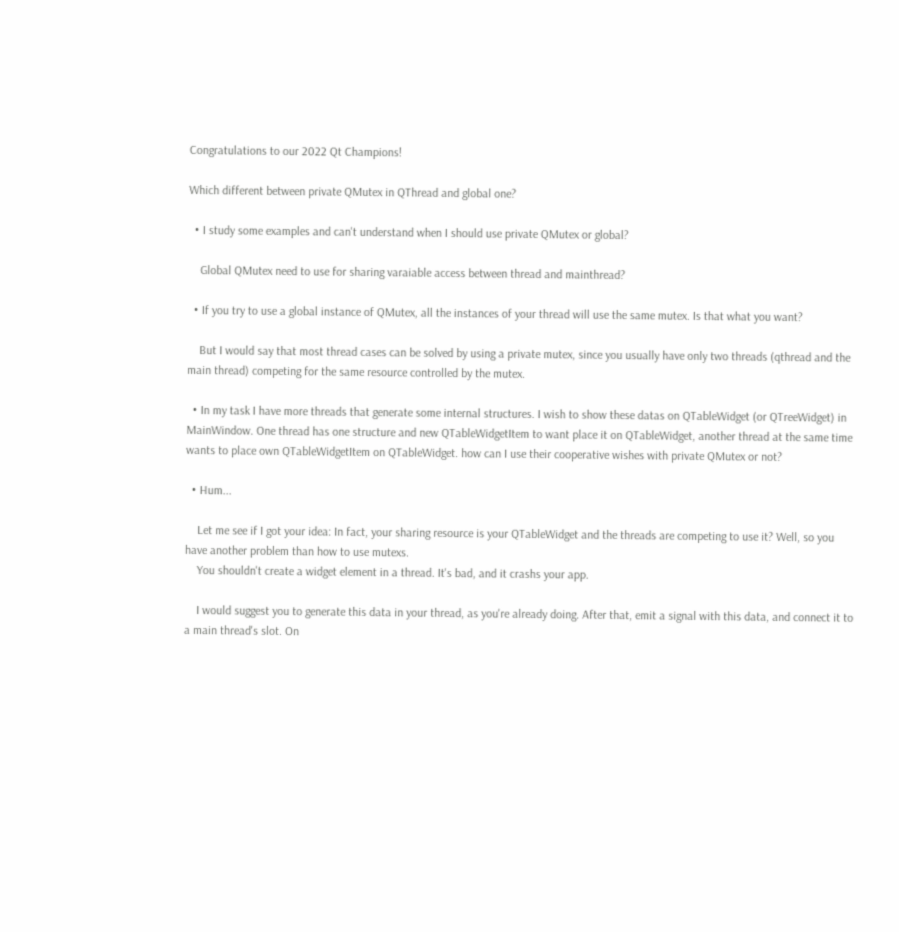Congratulations to our 2022 Qt Champions!

Which different between private QMutex in QThread and global one?

  • I study some examples and can't understand when I should use private QMutex or global?

    Global QMutex need to use for sharing varaiable access between thread and mainthread?

  • If you try to use a global instance of QMutex, all the instances of your thread will use the same mutex. Is that what you want?

    But I would say that most thread cases can be solved by using a private mutex, since you usually have only two threads (qthread and the main thread) competing for the same resource controlled by the mutex.

  • In my task I have more threads that generate some internal structures. I wish to show these datas on QTableWidget (or QTreeWidget) in MainWindow. One thread has one structure and new QTableWidgetItem to want place it on QTableWidget, another thread at the same time wants to place own QTableWidgetItem on QTableWidget. how can I use their cooperative wishes with private QMutex or not?

  • Hum...

    Let me see if I got your idea: In fact, your sharing resource is your QTableWidget and the threads are competing to use it? Well, so you have another problem than how to use mutexs.
    You shouldn't create a widget element in a thread. It's bad, and it crashs your app.

    I would suggest you to generate this data in your thread, as you're already doing. After that, emit a signal with this data, and connect it to a main thread's slot. On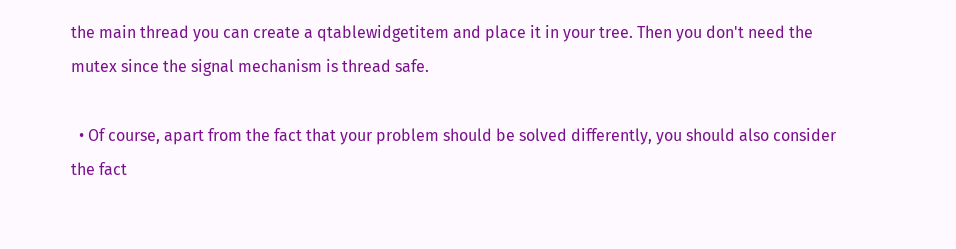the main thread you can create a qtablewidgetitem and place it in your tree. Then you don't need the mutex since the signal mechanism is thread safe.

  • Of course, apart from the fact that your problem should be solved differently, you should also consider the fact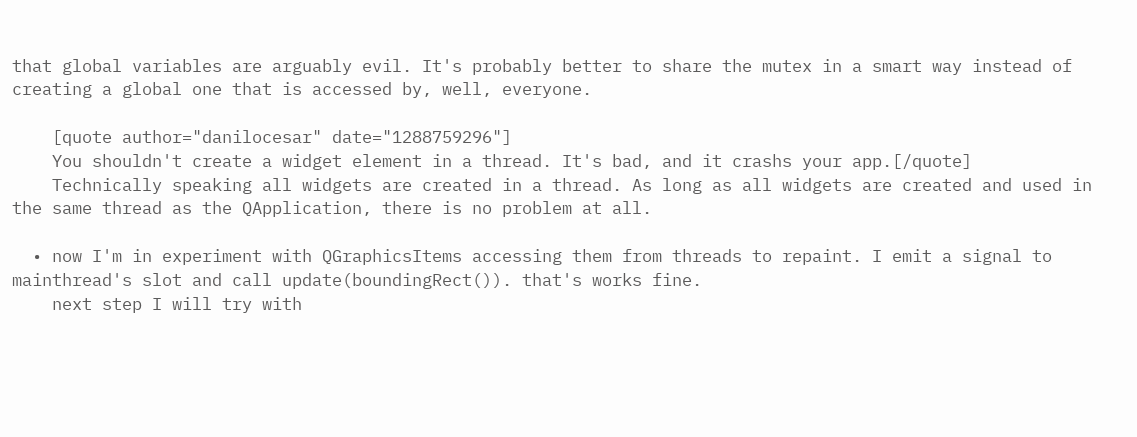that global variables are arguably evil. It's probably better to share the mutex in a smart way instead of creating a global one that is accessed by, well, everyone.

    [quote author="danilocesar" date="1288759296"]
    You shouldn't create a widget element in a thread. It's bad, and it crashs your app.[/quote]
    Technically speaking all widgets are created in a thread. As long as all widgets are created and used in the same thread as the QApplication, there is no problem at all.

  • now I'm in experiment with QGraphicsItems accessing them from threads to repaint. I emit a signal to mainthread's slot and call update(boundingRect()). that's works fine.
    next step I will try with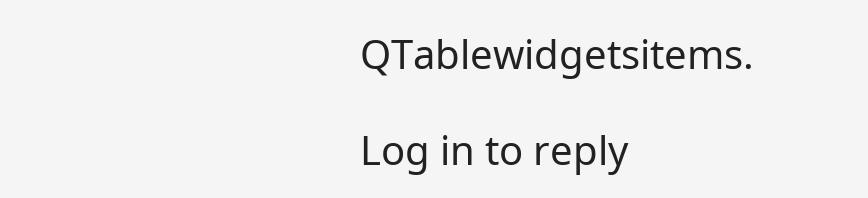QTablewidgetsitems.

Log in to reply